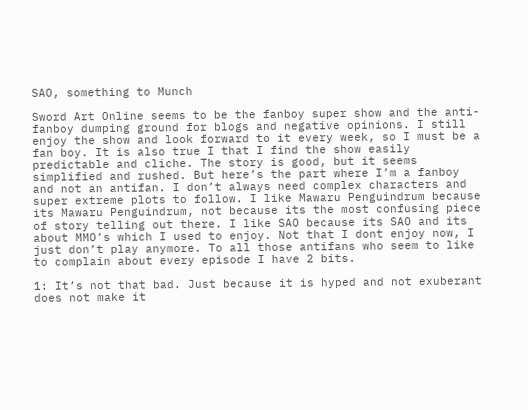SAO, something to Munch

Sword Art Online seems to be the fanboy super show and the anti-fanboy dumping ground for blogs and negative opinions. I still enjoy the show and look forward to it every week, so I must be a fan boy. It is also true I that I find the show easily predictable and cliche. The story is good, but it seems simplified and rushed. But here’s the part where I’m a fanboy and not an antifan. I don’t always need complex characters and super extreme plots to follow. I like Mawaru Penguindrum because its Mawaru Penguindrum, not because its the most confusing piece of story telling out there. I like SAO because its SAO and its about MMO’s which I used to enjoy. Not that I dont enjoy now, I just don’t play anymore. To all those antifans who seem to like to complain about every episode I have 2 bits.

1: It’s not that bad. Just because it is hyped and not exuberant does not make it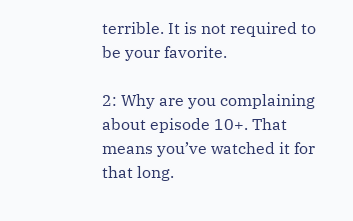terrible. It is not required to be your favorite.

2: Why are you complaining about episode 10+. That means you’ve watched it for that long.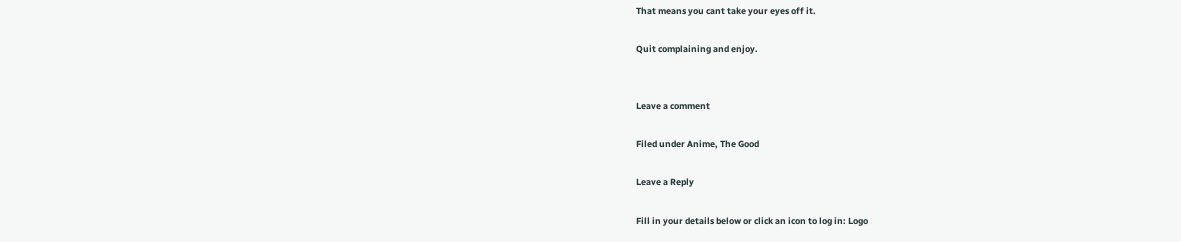That means you cant take your eyes off it.

Quit complaining and enjoy.


Leave a comment

Filed under Anime, The Good

Leave a Reply

Fill in your details below or click an icon to log in: Logo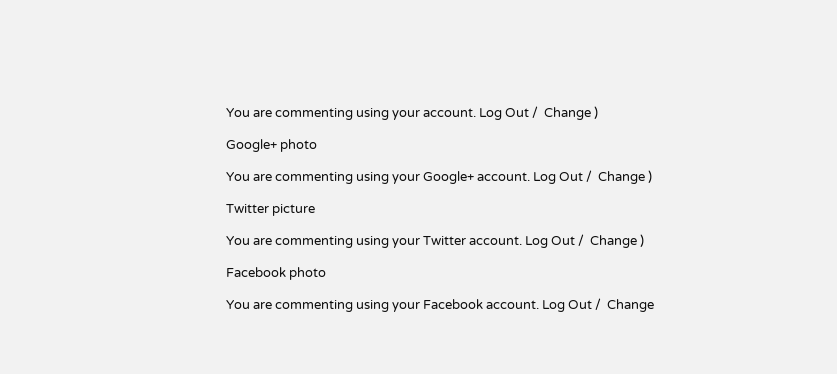You are commenting using your account. Log Out /  Change )

Google+ photo

You are commenting using your Google+ account. Log Out /  Change )

Twitter picture

You are commenting using your Twitter account. Log Out /  Change )

Facebook photo

You are commenting using your Facebook account. Log Out /  Change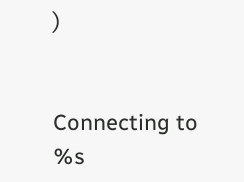)


Connecting to %s